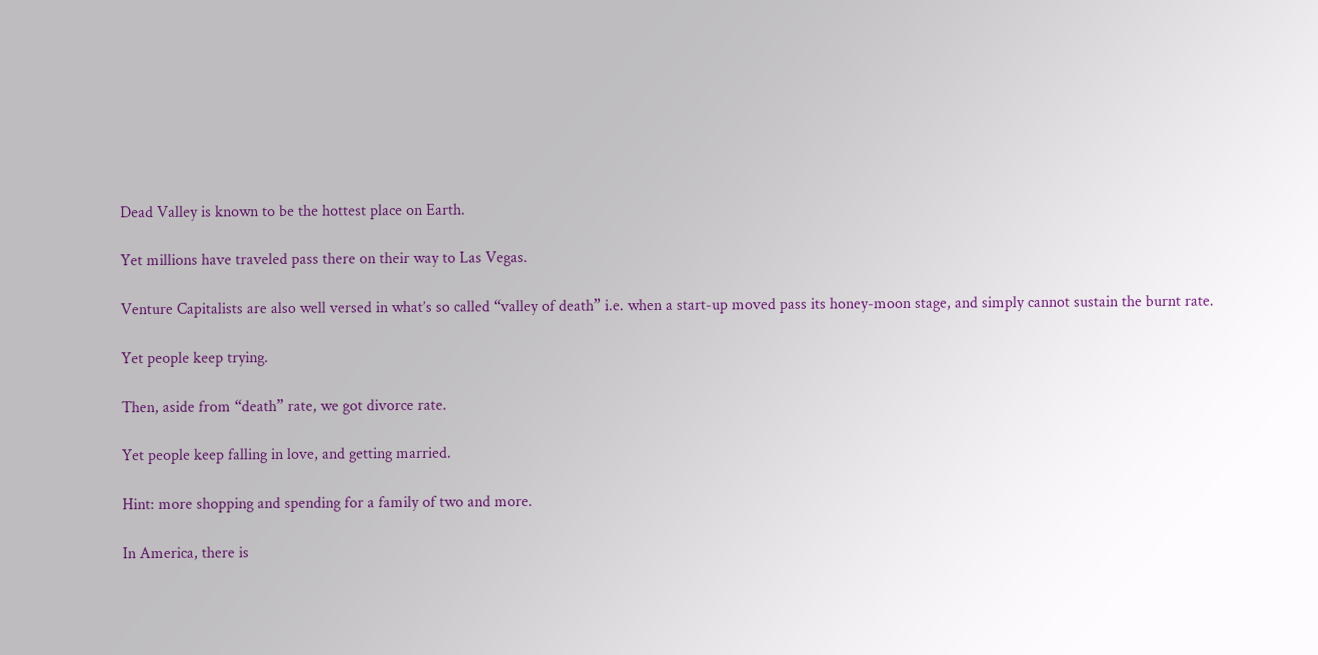Dead Valley is known to be the hottest place on Earth.

Yet millions have traveled pass there on their way to Las Vegas.

Venture Capitalists are also well versed in what’s so called “valley of death” i.e. when a start-up moved pass its honey-moon stage, and simply cannot sustain the burnt rate.

Yet people keep trying.

Then, aside from “death” rate, we got divorce rate.

Yet people keep falling in love, and getting married.

Hint: more shopping and spending for a family of two and more.

In America, there is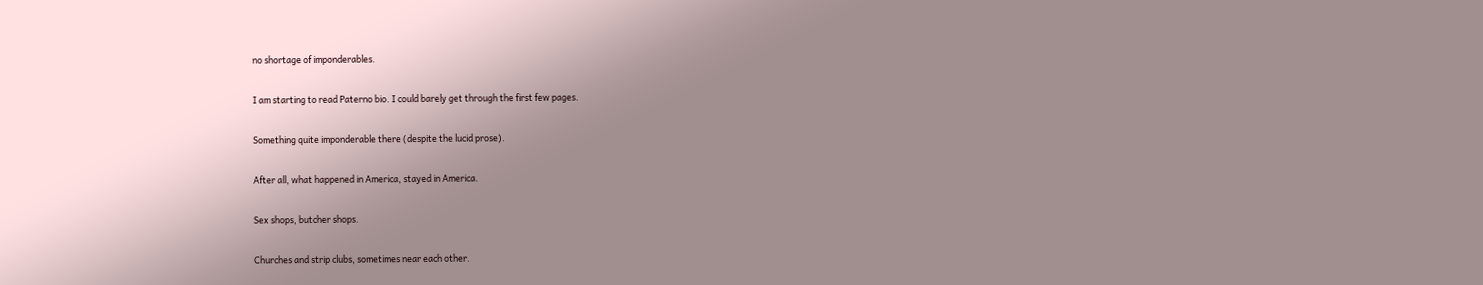no shortage of imponderables.

I am starting to read Paterno bio. I could barely get through the first few pages.

Something quite imponderable there (despite the lucid prose).

After all, what happened in America, stayed in America.

Sex shops, butcher shops.

Churches and strip clubs, sometimes near each other.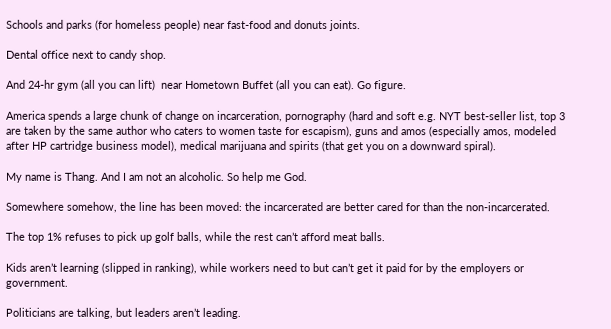Schools and parks (for homeless people) near fast-food and donuts joints.

Dental office next to candy shop.

And 24-hr gym (all you can lift)  near Hometown Buffet (all you can eat). Go figure.

America spends a large chunk of change on incarceration, pornography (hard and soft e.g. NYT best-seller list, top 3 are taken by the same author who caters to women taste for escapism), guns and amos (especially amos, modeled after HP cartridge business model), medical marijuana and spirits (that get you on a downward spiral).

My name is Thang. And I am not an alcoholic. So help me God.

Somewhere somehow, the line has been moved: the incarcerated are better cared for than the non-incarcerated.

The top 1% refuses to pick up golf balls, while the rest can’t afford meat balls.

Kids aren’t learning (slipped in ranking), while workers need to but can’t get it paid for by the employers or government.

Politicians are talking, but leaders aren’t leading.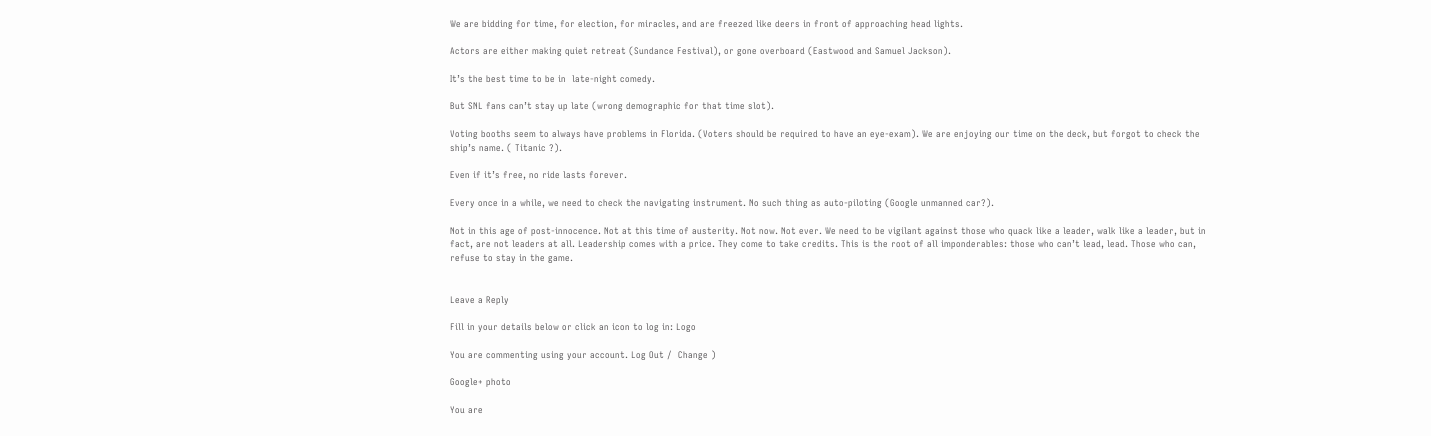We are bidding for time, for election, for miracles, and are freezed like deers in front of approaching head lights.

Actors are either making quiet retreat (Sundance Festival), or gone overboard (Eastwood and Samuel Jackson).

It’s the best time to be in  late-night comedy.

But SNL fans can’t stay up late (wrong demographic for that time slot).

Voting booths seem to always have problems in Florida. (Voters should be required to have an eye-exam). We are enjoying our time on the deck, but forgot to check the ship’s name. ( Titanic ?).

Even if it’s free, no ride lasts forever.

Every once in a while, we need to check the navigating instrument. No such thing as auto-piloting (Google unmanned car?).

Not in this age of post-innocence. Not at this time of austerity. Not now. Not ever. We need to be vigilant against those who quack like a leader, walk like a leader, but in fact, are not leaders at all. Leadership comes with a price. They come to take credits. This is the root of all imponderables: those who can’t lead, lead. Those who can, refuse to stay in the game.


Leave a Reply

Fill in your details below or click an icon to log in: Logo

You are commenting using your account. Log Out /  Change )

Google+ photo

You are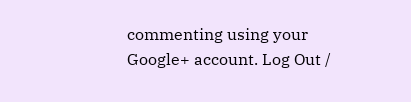commenting using your Google+ account. Log Out /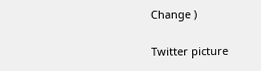Change )

Twitter picture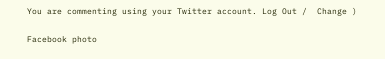You are commenting using your Twitter account. Log Out /  Change )

Facebook photo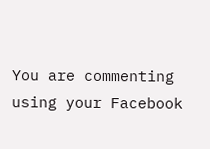You are commenting using your Facebook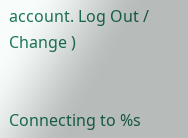account. Log Out /  Change )


Connecting to %s